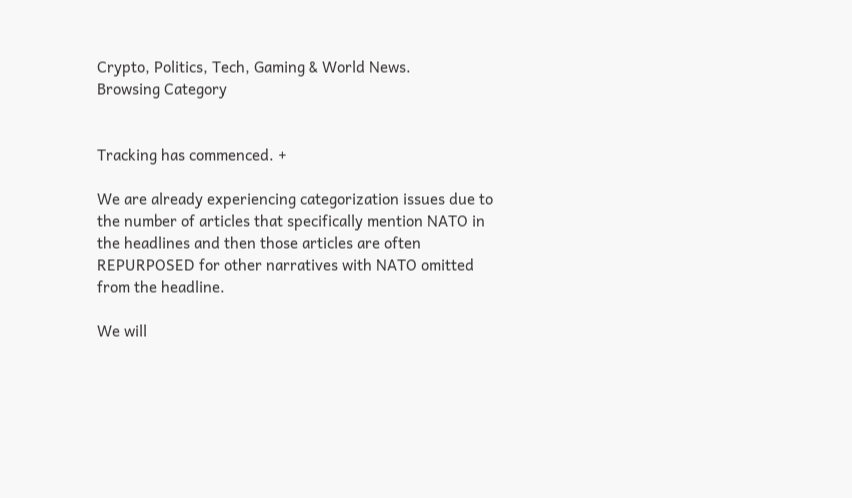Crypto, Politics, Tech, Gaming & World News.
Browsing Category


Tracking has commenced. +

We are already experiencing categorization issues due to the number of articles that specifically mention NATO in the headlines and then those articles are often REPURPOSED for other narratives with NATO omitted from the headline.

We will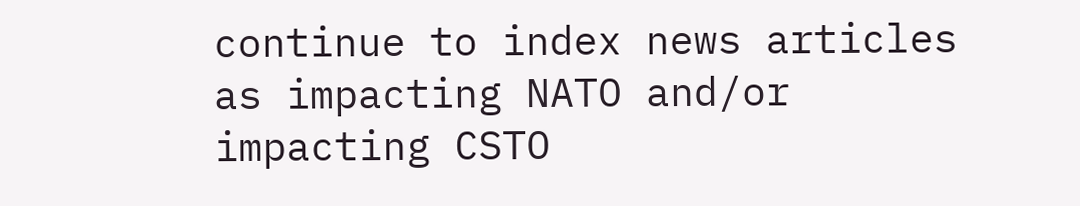continue to index news articles as impacting NATO and/or impacting CSTO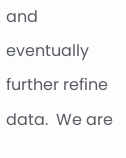and eventually further refine data.  We are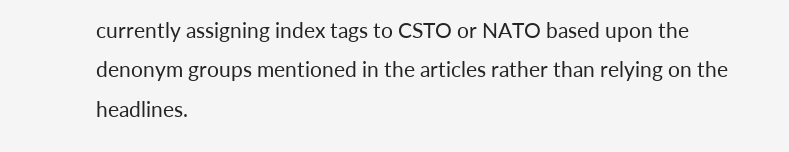currently assigning index tags to CSTO or NATO based upon the denonym groups mentioned in the articles rather than relying on the headlines.